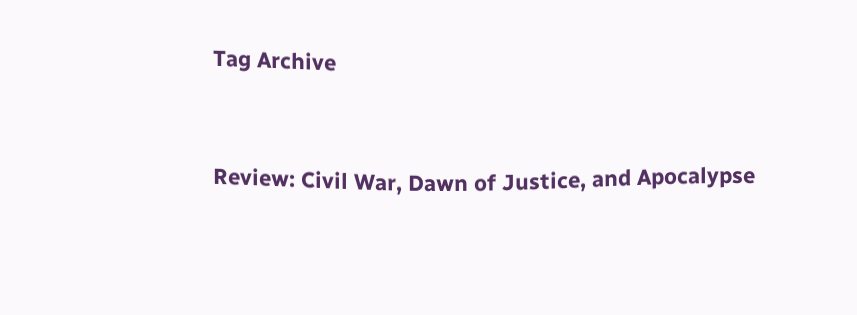Tag Archive


Review: Civil War, Dawn of Justice, and Apocalypse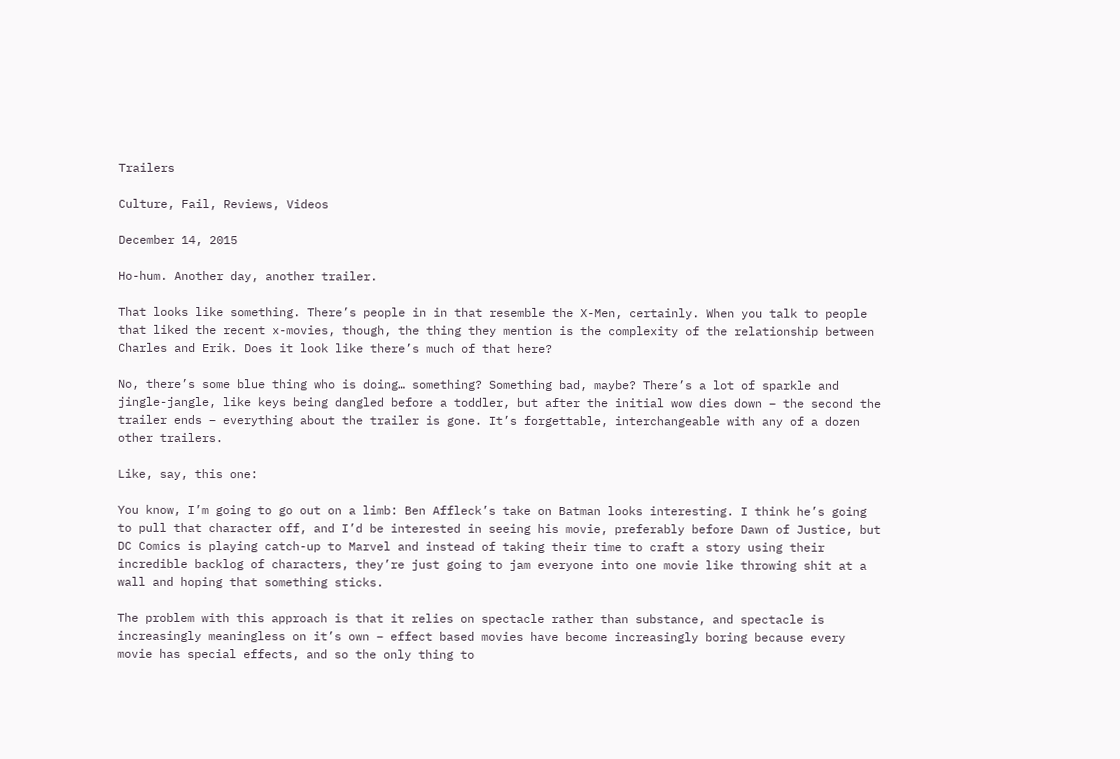Trailers

Culture, Fail, Reviews, Videos

December 14, 2015

Ho-hum. Another day, another trailer.

That looks like something. There’s people in in that resemble the X-Men, certainly. When you talk to people that liked the recent x-movies, though, the thing they mention is the complexity of the relationship between Charles and Erik. Does it look like there’s much of that here?

No, there’s some blue thing who is doing… something? Something bad, maybe? There’s a lot of sparkle and jingle-jangle, like keys being dangled before a toddler, but after the initial wow dies down – the second the trailer ends – everything about the trailer is gone. It’s forgettable, interchangeable with any of a dozen other trailers.

Like, say, this one:

You know, I’m going to go out on a limb: Ben Affleck’s take on Batman looks interesting. I think he’s going to pull that character off, and I’d be interested in seeing his movie, preferably before Dawn of Justice, but DC Comics is playing catch-up to Marvel and instead of taking their time to craft a story using their incredible backlog of characters, they’re just going to jam everyone into one movie like throwing shit at a wall and hoping that something sticks.

The problem with this approach is that it relies on spectacle rather than substance, and spectacle is increasingly meaningless on it’s own – effect based movies have become increasingly boring because every movie has special effects, and so the only thing to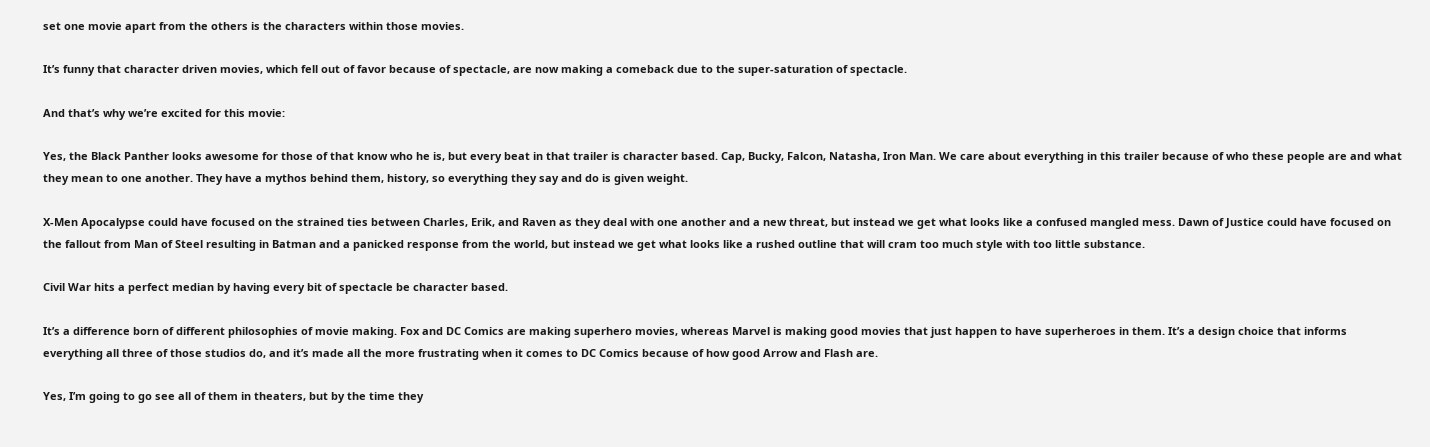set one movie apart from the others is the characters within those movies.

It’s funny that character driven movies, which fell out of favor because of spectacle, are now making a comeback due to the super-saturation of spectacle.

And that’s why we’re excited for this movie:

Yes, the Black Panther looks awesome for those of that know who he is, but every beat in that trailer is character based. Cap, Bucky, Falcon, Natasha, Iron Man. We care about everything in this trailer because of who these people are and what they mean to one another. They have a mythos behind them, history, so everything they say and do is given weight.

X-Men Apocalypse could have focused on the strained ties between Charles, Erik, and Raven as they deal with one another and a new threat, but instead we get what looks like a confused mangled mess. Dawn of Justice could have focused on the fallout from Man of Steel resulting in Batman and a panicked response from the world, but instead we get what looks like a rushed outline that will cram too much style with too little substance.

Civil War hits a perfect median by having every bit of spectacle be character based.

It’s a difference born of different philosophies of movie making. Fox and DC Comics are making superhero movies, whereas Marvel is making good movies that just happen to have superheroes in them. It’s a design choice that informs everything all three of those studios do, and it’s made all the more frustrating when it comes to DC Comics because of how good Arrow and Flash are.

Yes, I’m going to go see all of them in theaters, but by the time they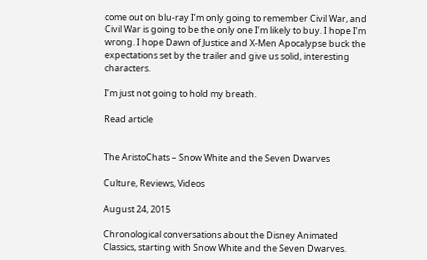come out on blu-ray I’m only going to remember Civil War, and Civil War is going to be the only one I’m likely to buy. I hope I’m wrong. I hope Dawn of Justice and X-Men Apocalypse buck the expectations set by the trailer and give us solid, interesting characters.

I’m just not going to hold my breath.

Read article


The AristoChats – Snow White and the Seven Dwarves

Culture, Reviews, Videos

August 24, 2015

Chronological conversations about the Disney Animated Classics, starting with Snow White and the Seven Dwarves.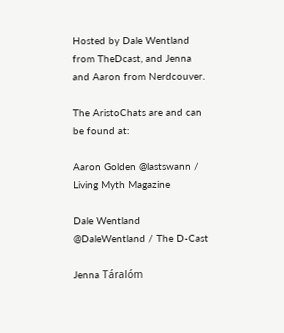Hosted by Dale Wentland from TheDcast, and Jenna and Aaron from Nerdcouver.

The AristoChats are and can be found at:

Aaron Golden @lastswann / Living Myth Magazine

Dale Wentland @DaleWentland / The D-Cast

Jenna Táralóm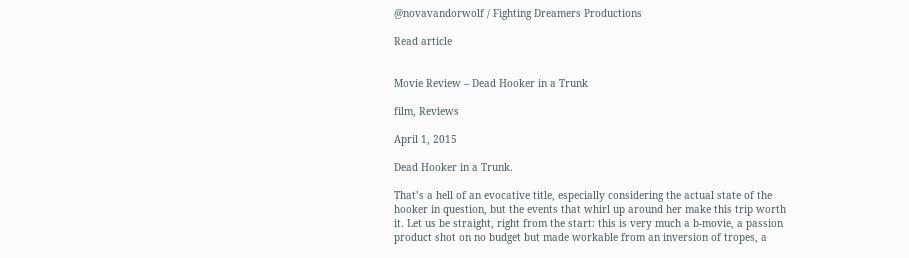@novavandorwolf / Fighting Dreamers Productions

Read article


Movie Review – Dead Hooker in a Trunk

film, Reviews

April 1, 2015

Dead Hooker in a Trunk.

That’s a hell of an evocative title, especially considering the actual state of the hooker in question, but the events that whirl up around her make this trip worth it. Let us be straight, right from the start: this is very much a b-movie, a passion product shot on no budget but made workable from an inversion of tropes, a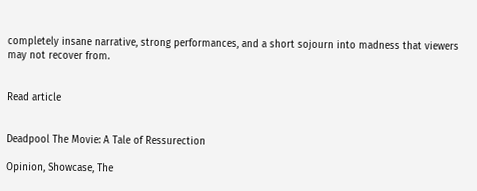completely insane narrative, strong performances, and a short sojourn into madness that viewers may not recover from.


Read article


Deadpool The Movie: A Tale of Ressurection

Opinion, Showcase, The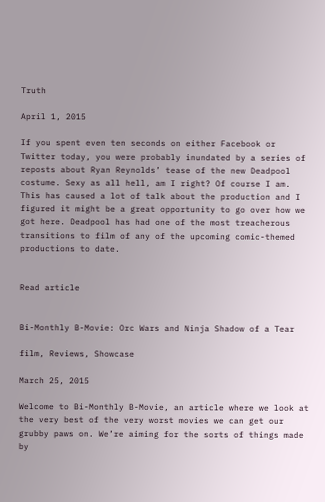Truth

April 1, 2015

If you spent even ten seconds on either Facebook or Twitter today, you were probably inundated by a series of reposts about Ryan Reynolds’ tease of the new Deadpool costume. Sexy as all hell, am I right? Of course I am. This has caused a lot of talk about the production and I figured it might be a great opportunity to go over how we got here. Deadpool has had one of the most treacherous transitions to film of any of the upcoming comic-themed productions to date.


Read article


Bi-Monthly B-Movie: Orc Wars and Ninja Shadow of a Tear

film, Reviews, Showcase

March 25, 2015

Welcome to Bi-Monthly B-Movie, an article where we look at the very best of the very worst movies we can get our grubby paws on. We’re aiming for the sorts of things made by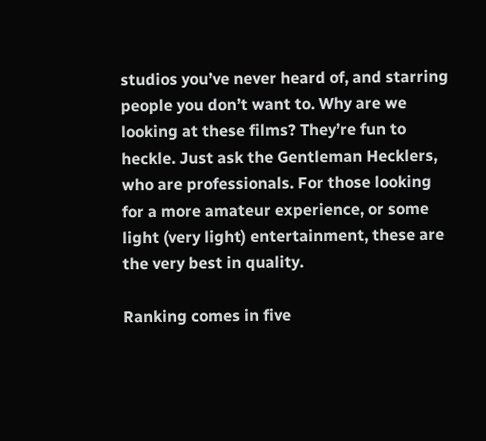studios you’ve never heard of, and starring people you don’t want to. Why are we looking at these films? They’re fun to heckle. Just ask the Gentleman Hecklers, who are professionals. For those looking for a more amateur experience, or some light (very light) entertainment, these are the very best in quality.

Ranking comes in five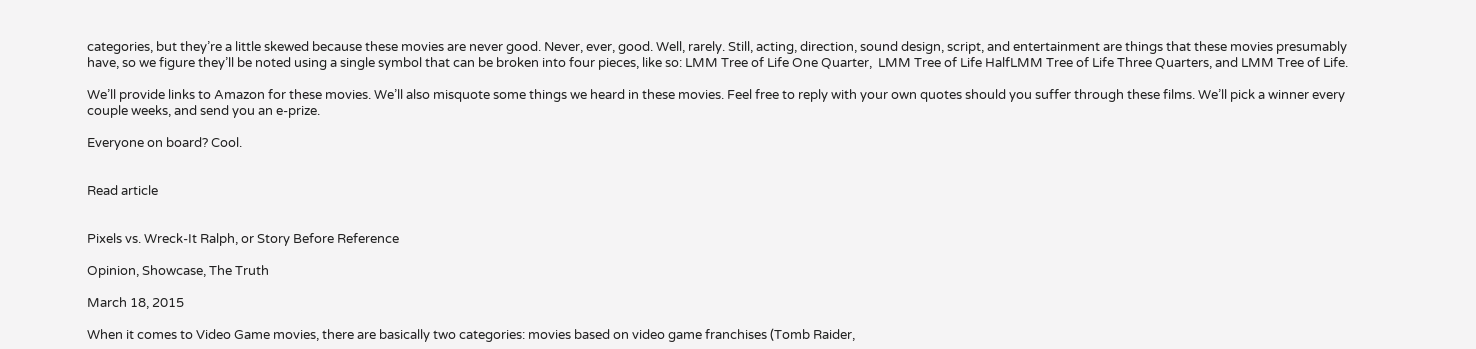categories, but they’re a little skewed because these movies are never good. Never, ever, good. Well, rarely. Still, acting, direction, sound design, script, and entertainment are things that these movies presumably have, so we figure they’ll be noted using a single symbol that can be broken into four pieces, like so: LMM Tree of Life One Quarter,  LMM Tree of Life HalfLMM Tree of Life Three Quarters, and LMM Tree of Life.

We’ll provide links to Amazon for these movies. We’ll also misquote some things we heard in these movies. Feel free to reply with your own quotes should you suffer through these films. We’ll pick a winner every couple weeks, and send you an e-prize.

Everyone on board? Cool.


Read article


Pixels vs. Wreck-It Ralph, or Story Before Reference

Opinion, Showcase, The Truth

March 18, 2015

When it comes to Video Game movies, there are basically two categories: movies based on video game franchises (Tomb Raider,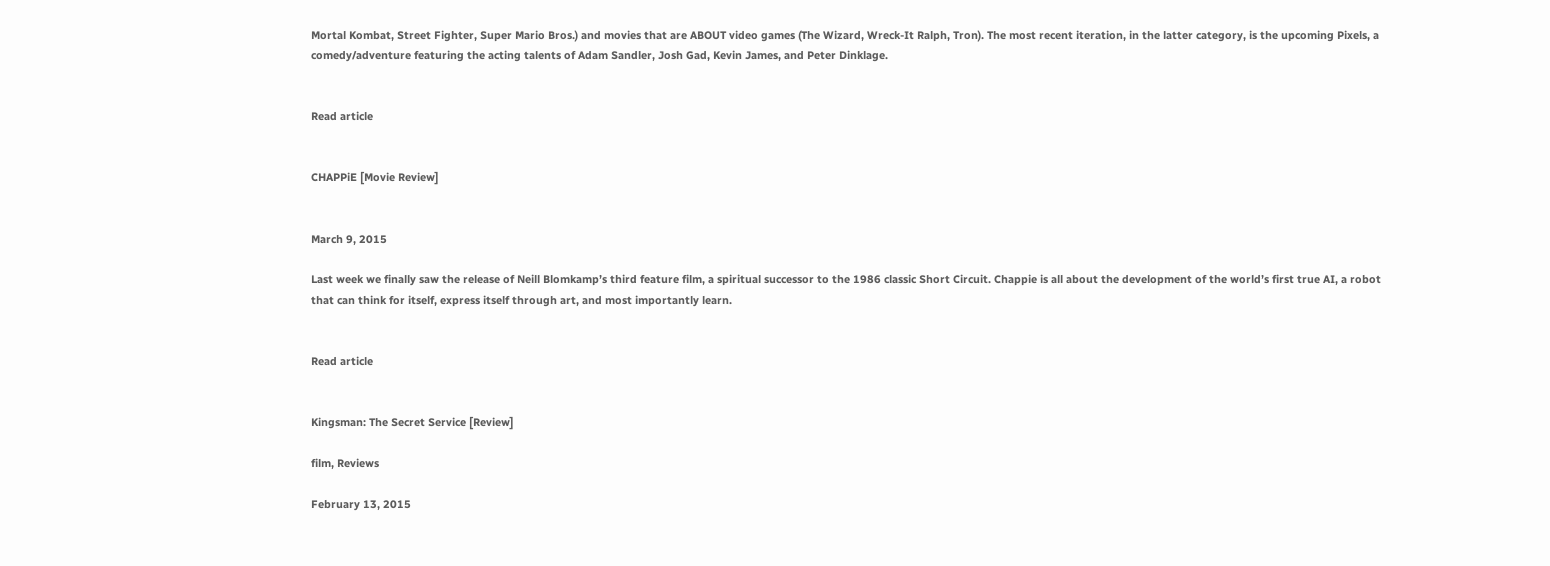Mortal Kombat, Street Fighter, Super Mario Bros.) and movies that are ABOUT video games (The Wizard, Wreck-It Ralph, Tron). The most recent iteration, in the latter category, is the upcoming Pixels, a comedy/adventure featuring the acting talents of Adam Sandler, Josh Gad, Kevin James, and Peter Dinklage.


Read article


CHAPPiE [Movie Review]


March 9, 2015

Last week we finally saw the release of Neill Blomkamp’s third feature film, a spiritual successor to the 1986 classic Short Circuit. Chappie is all about the development of the world’s first true AI, a robot that can think for itself, express itself through art, and most importantly learn.


Read article


Kingsman: The Secret Service [Review]

film, Reviews

February 13, 2015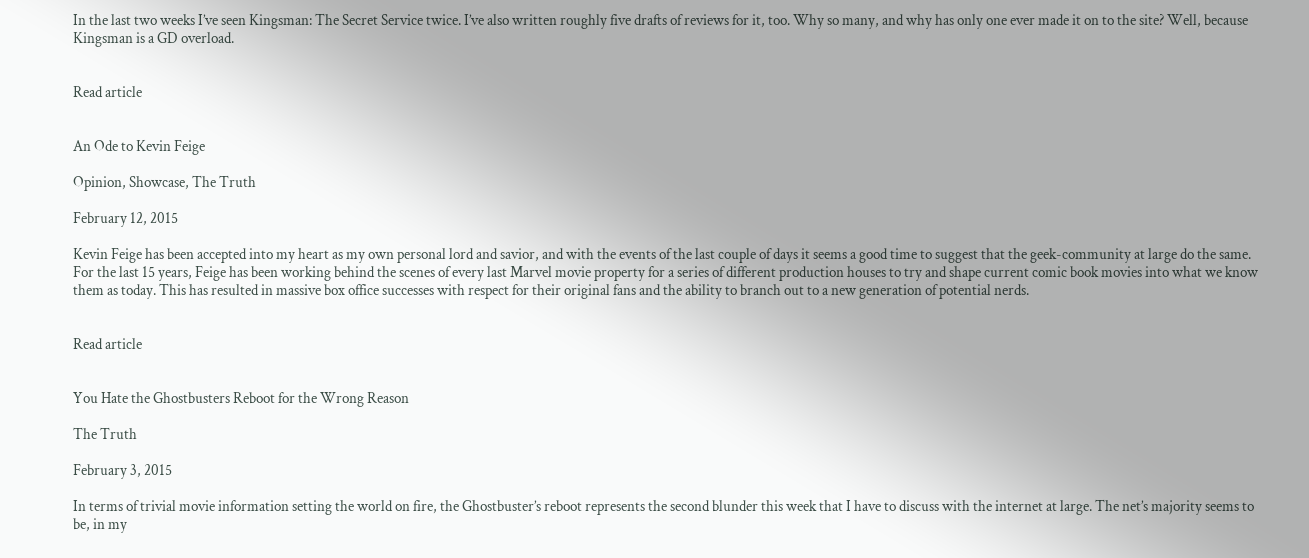In the last two weeks I’ve seen Kingsman: The Secret Service twice. I’ve also written roughly five drafts of reviews for it, too. Why so many, and why has only one ever made it on to the site? Well, because Kingsman is a GD overload.


Read article


An Ode to Kevin Feige

Opinion, Showcase, The Truth

February 12, 2015

Kevin Feige has been accepted into my heart as my own personal lord and savior, and with the events of the last couple of days it seems a good time to suggest that the geek-community at large do the same. For the last 15 years, Feige has been working behind the scenes of every last Marvel movie property for a series of different production houses to try and shape current comic book movies into what we know them as today. This has resulted in massive box office successes with respect for their original fans and the ability to branch out to a new generation of potential nerds.


Read article


You Hate the Ghostbusters Reboot for the Wrong Reason

The Truth

February 3, 2015

In terms of trivial movie information setting the world on fire, the Ghostbuster’s reboot represents the second blunder this week that I have to discuss with the internet at large. The net’s majority seems to be, in my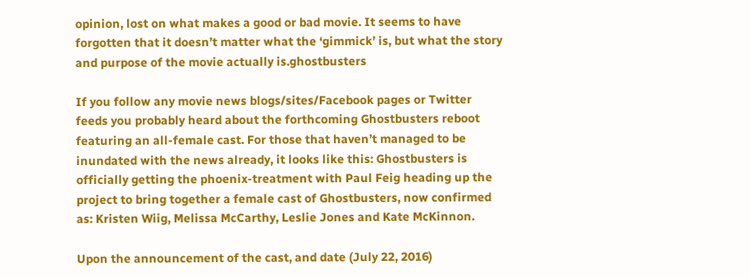opinion, lost on what makes a good or bad movie. It seems to have forgotten that it doesn’t matter what the ‘gimmick’ is, but what the story and purpose of the movie actually is.ghostbusters

If you follow any movie news blogs/sites/Facebook pages or Twitter feeds you probably heard about the forthcoming Ghostbusters reboot featuring an all-female cast. For those that haven’t managed to be inundated with the news already, it looks like this: Ghostbusters is officially getting the phoenix-treatment with Paul Feig heading up the project to bring together a female cast of Ghostbusters, now confirmed as: Kristen Wiig, Melissa McCarthy, Leslie Jones and Kate McKinnon.

Upon the announcement of the cast, and date (July 22, 2016)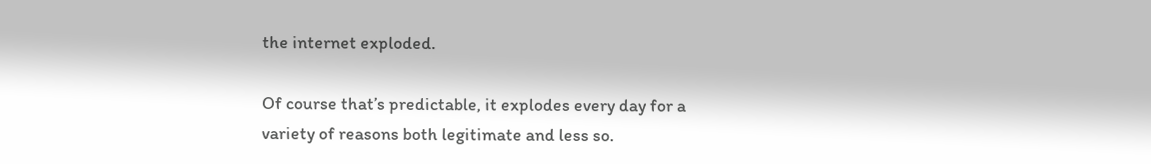the internet exploded.

Of course that’s predictable, it explodes every day for a variety of reasons both legitimate and less so.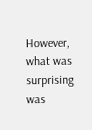However, what was surprising was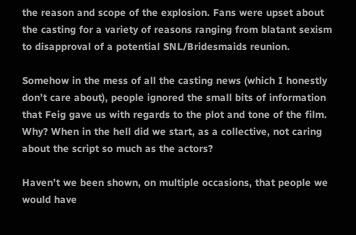the reason and scope of the explosion. Fans were upset about the casting for a variety of reasons ranging from blatant sexism to disapproval of a potential SNL/Bridesmaids reunion.

Somehow in the mess of all the casting news (which I honestly don’t care about), people ignored the small bits of information that Feig gave us with regards to the plot and tone of the film. Why? When in the hell did we start, as a collective, not caring about the script so much as the actors?

Haven’t we been shown, on multiple occasions, that people we would have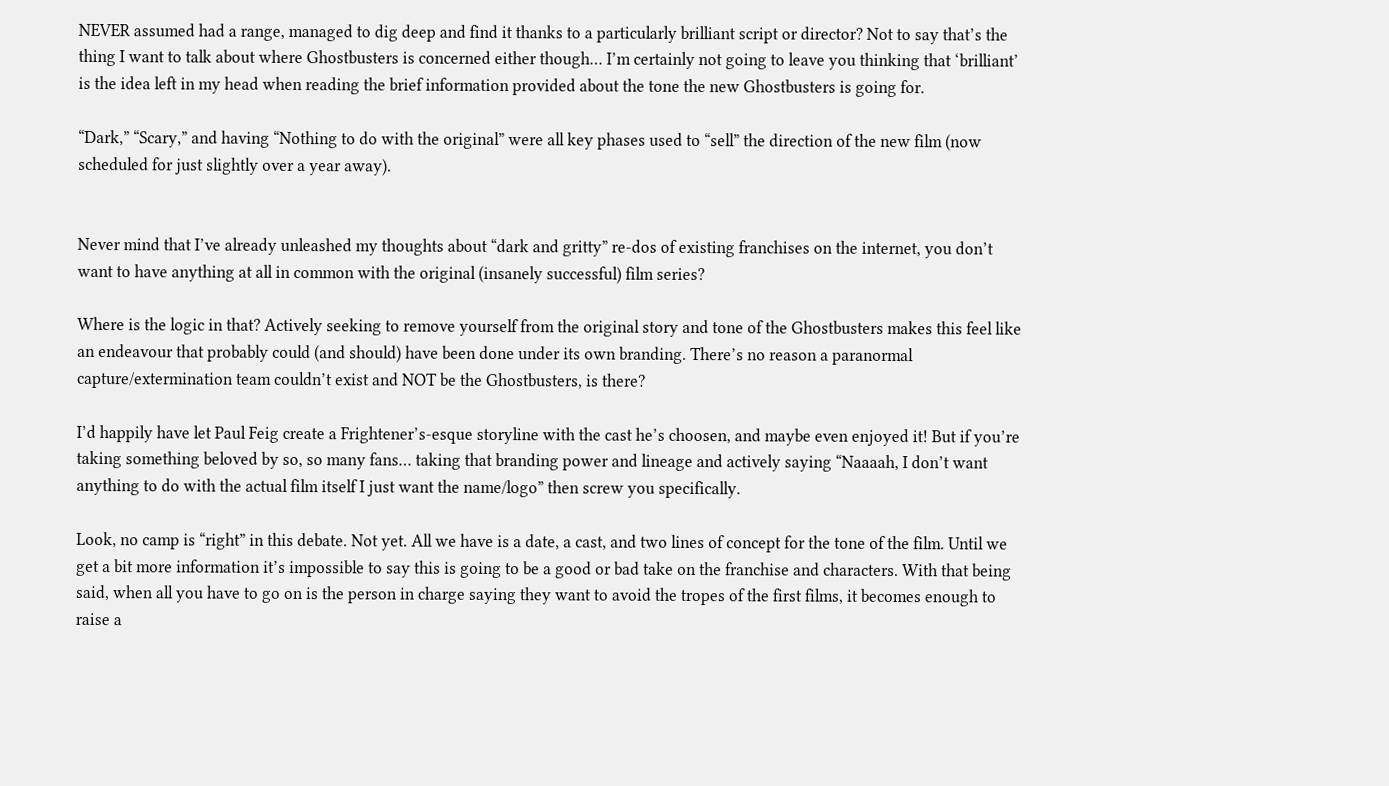NEVER assumed had a range, managed to dig deep and find it thanks to a particularly brilliant script or director? Not to say that’s the thing I want to talk about where Ghostbusters is concerned either though… I’m certainly not going to leave you thinking that ‘brilliant’ is the idea left in my head when reading the brief information provided about the tone the new Ghostbusters is going for.

“Dark,” “Scary,” and having “Nothing to do with the original” were all key phases used to “sell” the direction of the new film (now scheduled for just slightly over a year away).


Never mind that I’ve already unleashed my thoughts about “dark and gritty” re-dos of existing franchises on the internet, you don’t want to have anything at all in common with the original (insanely successful) film series?

Where is the logic in that? Actively seeking to remove yourself from the original story and tone of the Ghostbusters makes this feel like an endeavour that probably could (and should) have been done under its own branding. There’s no reason a paranormal capture/extermination team couldn’t exist and NOT be the Ghostbusters, is there?

I’d happily have let Paul Feig create a Frightener’s-esque storyline with the cast he’s choosen, and maybe even enjoyed it! But if you’re taking something beloved by so, so many fans… taking that branding power and lineage and actively saying “Naaaah, I don’t want anything to do with the actual film itself I just want the name/logo” then screw you specifically.

Look, no camp is “right” in this debate. Not yet. All we have is a date, a cast, and two lines of concept for the tone of the film. Until we get a bit more information it’s impossible to say this is going to be a good or bad take on the franchise and characters. With that being said, when all you have to go on is the person in charge saying they want to avoid the tropes of the first films, it becomes enough to raise a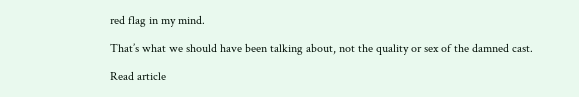red flag in my mind.

That’s what we should have been talking about, not the quality or sex of the damned cast.

Read article